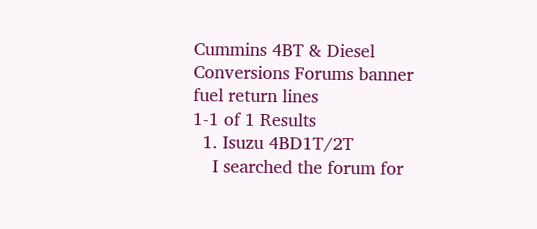Cummins 4BT & Diesel Conversions Forums banner
fuel return lines
1-1 of 1 Results
  1. Isuzu 4BD1T/2T
    I searched the forum for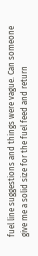fuel line suggestions and things were vague. Can someone give me a solid size for the fuel feed and return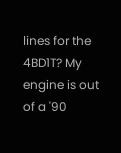lines for the 4BD1T? My engine is out of a '90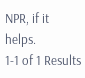NPR, if it helps.
1-1 of 1 Results